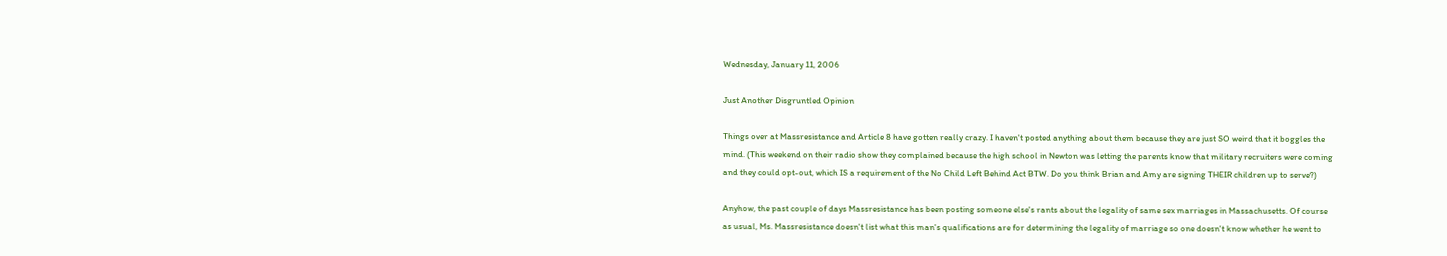Wednesday, January 11, 2006

Just Another Disgruntled Opinion

Things over at Massresistance and Article 8 have gotten really crazy. I haven't posted anything about them because they are just SO weird that it boggles the mind. (This weekend on their radio show they complained because the high school in Newton was letting the parents know that military recruiters were coming and they could opt-out, which IS a requirement of the No Child Left Behind Act BTW. Do you think Brian and Amy are signing THEIR children up to serve?)

Anyhow, the past couple of days Massresistance has been posting someone else's rants about the legality of same sex marriages in Massachusetts. Of course as usual, Ms. Massresistance doesn't list what this man's qualifications are for determining the legality of marriage so one doesn't know whether he went to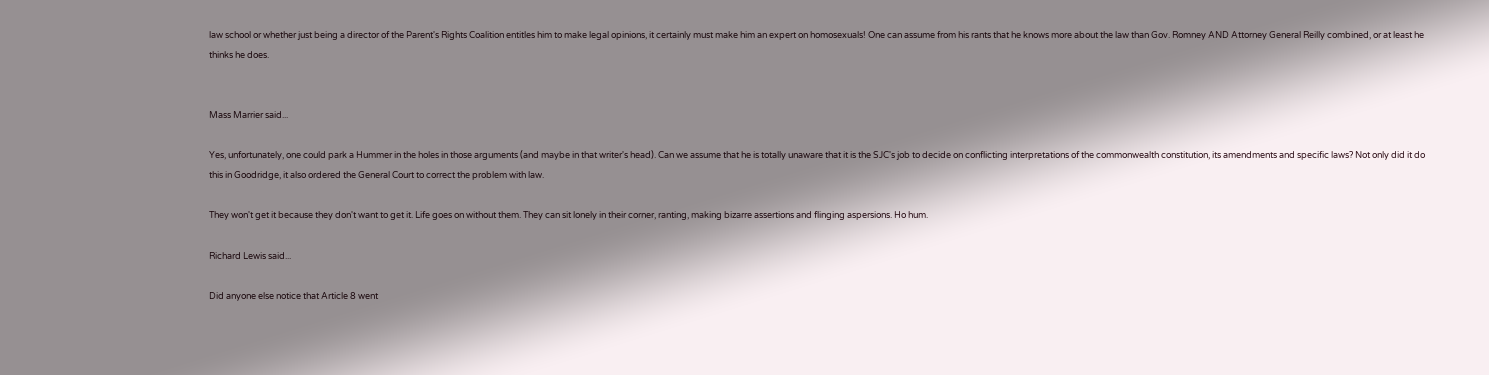law school or whether just being a director of the Parent's Rights Coalition entitles him to make legal opinions, it certainly must make him an expert on homosexuals! One can assume from his rants that he knows more about the law than Gov. Romney AND Attorney General Reilly combined, or at least he thinks he does.


Mass Marrier said...

Yes, unfortunately, one could park a Hummer in the holes in those arguments (and maybe in that writer's head). Can we assume that he is totally unaware that it is the SJC's job to decide on conflicting interpretations of the commonwealth constitution, its amendments and specific laws? Not only did it do this in Goodridge, it also ordered the General Court to correct the problem with law.

They won't get it because they don't want to get it. Life goes on without them. They can sit lonely in their corner, ranting, making bizarre assertions and flinging aspersions. Ho hum.

Richard Lewis said...

Did anyone else notice that Article 8 went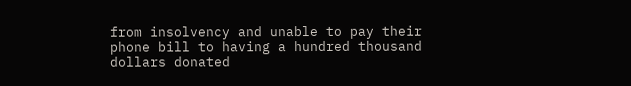from insolvency and unable to pay their phone bill to having a hundred thousand dollars donated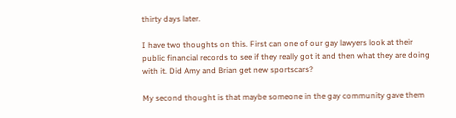thirty days later.

I have two thoughts on this. First can one of our gay lawyers look at their public financial records to see if they really got it and then what they are doing with it. Did Amy and Brian get new sportscars?

My second thought is that maybe someone in the gay community gave them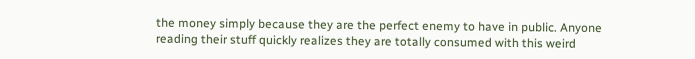the money simply because they are the perfect enemy to have in public. Anyone reading their stuff quickly realizes they are totally consumed with this weird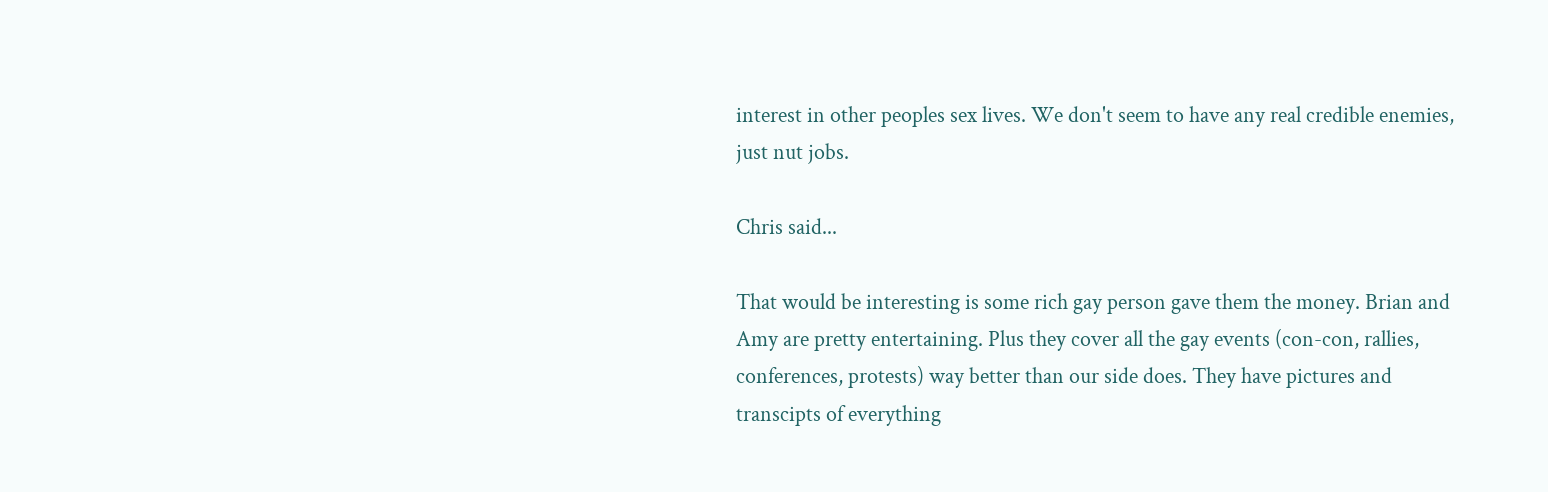interest in other peoples sex lives. We don't seem to have any real credible enemies, just nut jobs.

Chris said...

That would be interesting is some rich gay person gave them the money. Brian and Amy are pretty entertaining. Plus they cover all the gay events (con-con, rallies, conferences, protests) way better than our side does. They have pictures and transcipts of everything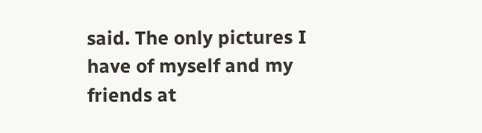said. The only pictures I have of myself and my friends at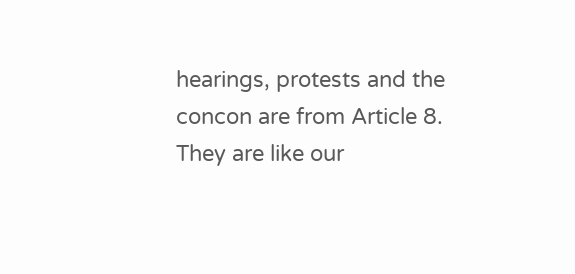hearings, protests and the concon are from Article 8. They are like our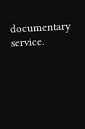documentary service.